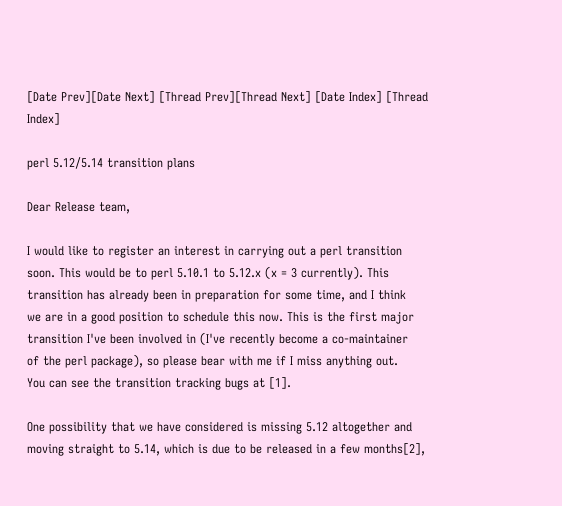[Date Prev][Date Next] [Thread Prev][Thread Next] [Date Index] [Thread Index]

perl 5.12/5.14 transition plans

Dear Release team,

I would like to register an interest in carrying out a perl transition
soon. This would be to perl 5.10.1 to 5.12.x (x = 3 currently). This
transition has already been in preparation for some time, and I think
we are in a good position to schedule this now. This is the first major
transition I've been involved in (I've recently become a co-maintainer
of the perl package), so please bear with me if I miss anything out.
You can see the transition tracking bugs at [1].

One possibility that we have considered is missing 5.12 altogether and
moving straight to 5.14, which is due to be released in a few months[2],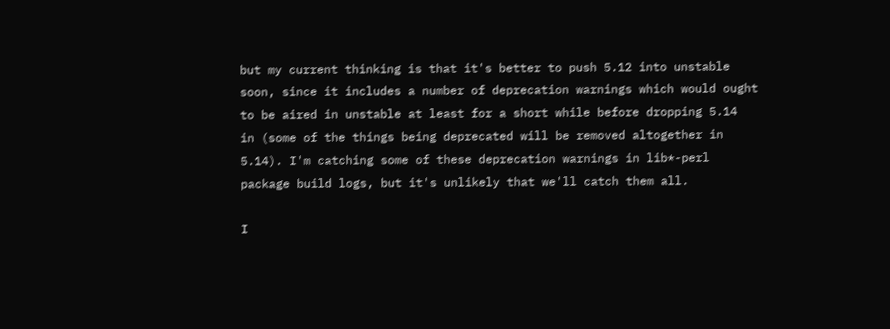but my current thinking is that it's better to push 5.12 into unstable
soon, since it includes a number of deprecation warnings which would ought
to be aired in unstable at least for a short while before dropping 5.14
in (some of the things being deprecated will be removed altogether in
5.14). I'm catching some of these deprecation warnings in lib*-perl
package build logs, but it's unlikely that we'll catch them all.

I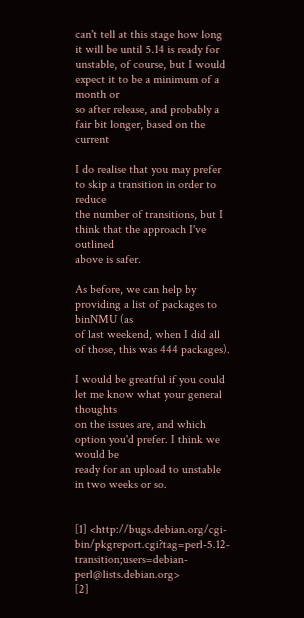can't tell at this stage how long it will be until 5.14 is ready for
unstable, of course, but I would expect it to be a minimum of a month or
so after release, and probably a fair bit longer, based on the current

I do realise that you may prefer to skip a transition in order to reduce
the number of transitions, but I think that the approach I've outlined
above is safer.

As before, we can help by providing a list of packages to binNMU (as
of last weekend, when I did all of those, this was 444 packages).

I would be greatful if you could let me know what your general thoughts
on the issues are, and which option you'd prefer. I think we would be
ready for an upload to unstable in two weeks or so.


[1] <http://bugs.debian.org/cgi-bin/pkgreport.cgi?tag=perl-5.12-transition;users=debian-perl@lists.debian.org>
[2]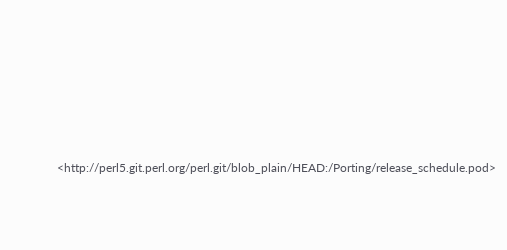<http://perl5.git.perl.org/perl.git/blob_plain/HEAD:/Porting/release_schedule.pod>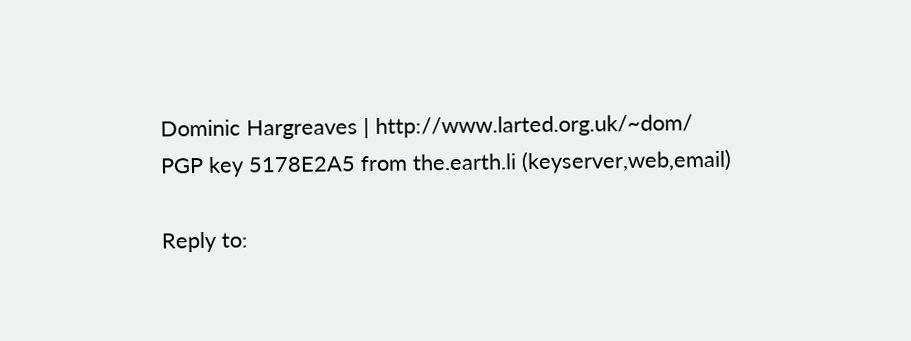Dominic Hargreaves | http://www.larted.org.uk/~dom/
PGP key 5178E2A5 from the.earth.li (keyserver,web,email)

Reply to: